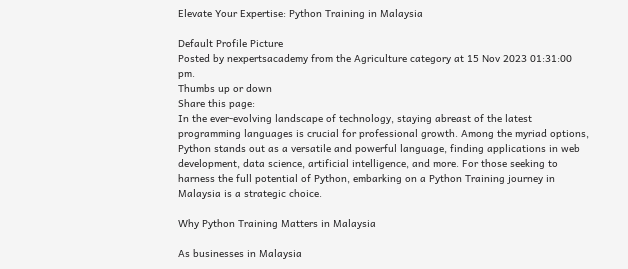Elevate Your Expertise: Python Training in Malaysia

Default Profile Picture
Posted by nexpertsacademy from the Agriculture category at 15 Nov 2023 01:31:00 pm.
Thumbs up or down
Share this page:
In the ever-evolving landscape of technology, staying abreast of the latest programming languages is crucial for professional growth. Among the myriad options, Python stands out as a versatile and powerful language, finding applications in web development, data science, artificial intelligence, and more. For those seeking to harness the full potential of Python, embarking on a Python Training journey in Malaysia is a strategic choice.

Why Python Training Matters in Malaysia

As businesses in Malaysia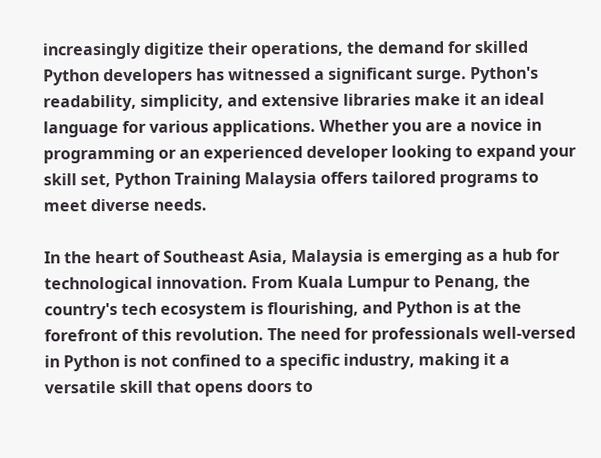increasingly digitize their operations, the demand for skilled Python developers has witnessed a significant surge. Python's readability, simplicity, and extensive libraries make it an ideal language for various applications. Whether you are a novice in programming or an experienced developer looking to expand your skill set, Python Training Malaysia offers tailored programs to meet diverse needs.

In the heart of Southeast Asia, Malaysia is emerging as a hub for technological innovation. From Kuala Lumpur to Penang, the country's tech ecosystem is flourishing, and Python is at the forefront of this revolution. The need for professionals well-versed in Python is not confined to a specific industry, making it a versatile skill that opens doors to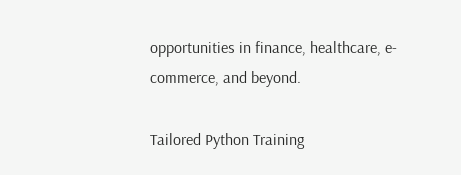opportunities in finance, healthcare, e-commerce, and beyond.

Tailored Python Training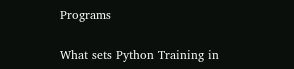Programs

What sets Python Training in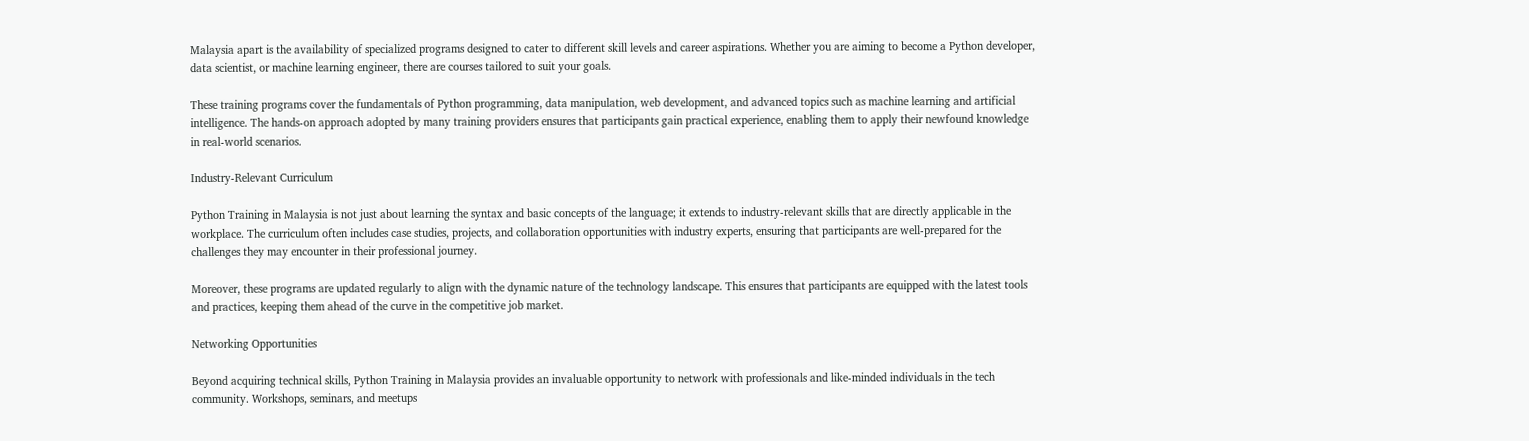Malaysia apart is the availability of specialized programs designed to cater to different skill levels and career aspirations. Whether you are aiming to become a Python developer, data scientist, or machine learning engineer, there are courses tailored to suit your goals.

These training programs cover the fundamentals of Python programming, data manipulation, web development, and advanced topics such as machine learning and artificial intelligence. The hands-on approach adopted by many training providers ensures that participants gain practical experience, enabling them to apply their newfound knowledge in real-world scenarios.

Industry-Relevant Curriculum

Python Training in Malaysia is not just about learning the syntax and basic concepts of the language; it extends to industry-relevant skills that are directly applicable in the workplace. The curriculum often includes case studies, projects, and collaboration opportunities with industry experts, ensuring that participants are well-prepared for the challenges they may encounter in their professional journey.

Moreover, these programs are updated regularly to align with the dynamic nature of the technology landscape. This ensures that participants are equipped with the latest tools and practices, keeping them ahead of the curve in the competitive job market.

Networking Opportunities

Beyond acquiring technical skills, Python Training in Malaysia provides an invaluable opportunity to network with professionals and like-minded individuals in the tech community. Workshops, seminars, and meetups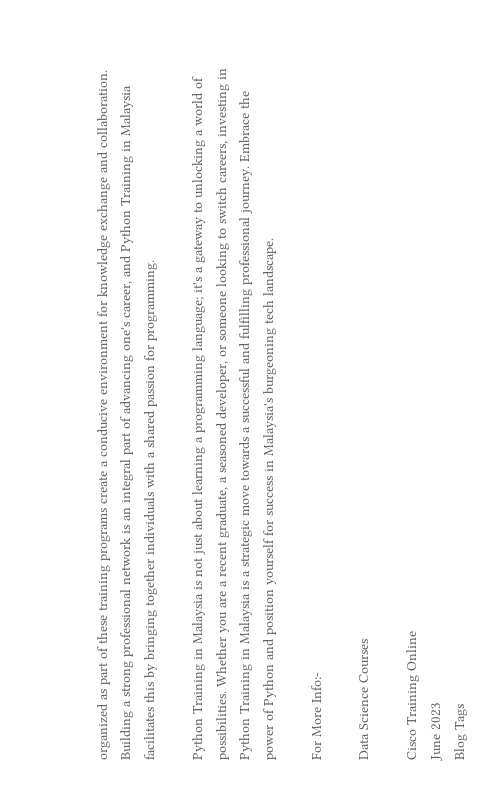organized as part of these training programs create a conducive environment for knowledge exchange and collaboration. Building a strong professional network is an integral part of advancing one's career, and Python Training in Malaysia facilitates this by bringing together individuals with a shared passion for programming.

Python Training in Malaysia is not just about learning a programming language; it's a gateway to unlocking a world of possibilities. Whether you are a recent graduate, a seasoned developer, or someone looking to switch careers, investing in Python Training in Malaysia is a strategic move towards a successful and fulfilling professional journey. Embrace the power of Python and position yourself for success in Malaysia's burgeoning tech landscape.

For More Info:-

Data Science Courses

Cisco Training Online
June 2023
Blog Tags